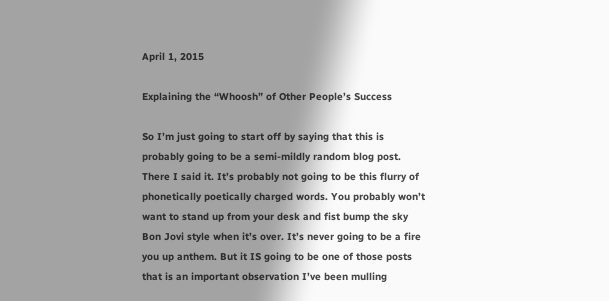April 1, 2015

Explaining the “Whoosh” of Other People’s Success

So I’m just going to start off by saying that this is probably going to be a semi-mildly random blog post. There I said it. It’s probably not going to be this flurry of phonetically poetically charged words. You probably won’t want to stand up from your desk and fist bump the sky Bon Jovi style when it’s over. It’s never going to be a fire you up anthem. But it IS going to be one of those posts that is an important observation I’ve been mulling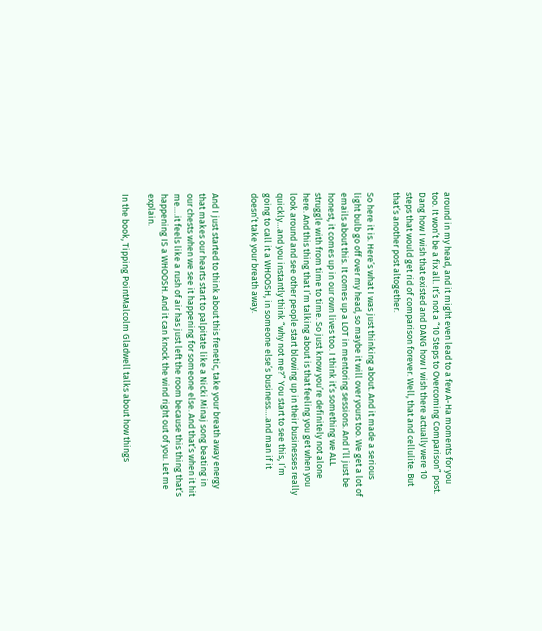around in my head, and it might even lead to a few A-Ha moments for you too. It won’t be a fix all. It’s not a “10 Steps to Overcoming Comparison” post. Dang how I wish that existed and DANG how I wish there actually were 10 steps that would get rid of comparison forever. Well, that and cellulite. But that’s another post altogether.

So here it is. Here’s what I was just thinking about. And it made a serious light bulb go off over my head, so maybe it will over yours too. We get a lot of emails about this. It comes up a LOT in mentoring sessions. And I’ll just be honest, it comes up in our own lives too. I think it’s something we ALL struggle with from time to time. So just know you’re definitely not alone here. And this thing that I’m talking about is that feeling you get when you look around and see other people start blowing up in their businesses really quickly…and you instantly think “why not me?” You start to see this, I’m going to call it a WHOOSH, in someone else’s business….and man if it doesn’t take your breath away.


And I just started to think about this frenetic, take your breath away energy that makes our hearts start to palpitate like a Nicki Minaj song beating in our chests when we see it happening for someone else. And that’s when it hit me….it feels like a rush of air has just left the room because this thing that’s happening IS a WHOOSH. And it can knock the wind right out of you. Let me explain.

In the book, Tipping PointMalcolm Gladwell talks about how things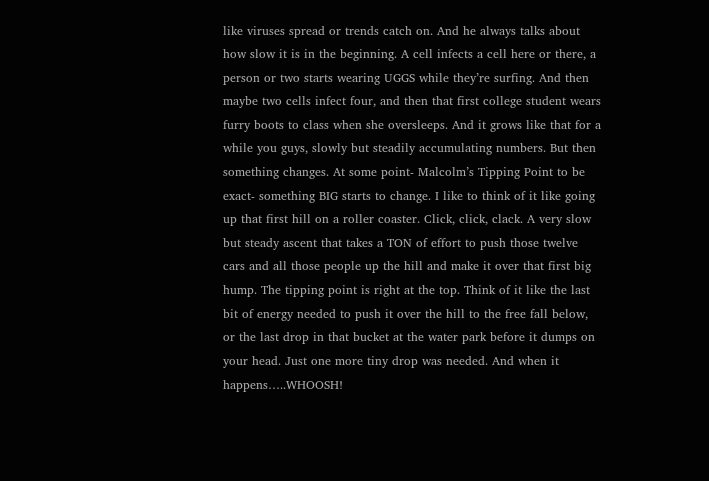like viruses spread or trends catch on. And he always talks about how slow it is in the beginning. A cell infects a cell here or there, a person or two starts wearing UGGS while they’re surfing. And then maybe two cells infect four, and then that first college student wears furry boots to class when she oversleeps. And it grows like that for a while you guys, slowly but steadily accumulating numbers. But then something changes. At some point- Malcolm’s Tipping Point to be exact- something BIG starts to change. I like to think of it like going up that first hill on a roller coaster. Click, click, clack. A very slow but steady ascent that takes a TON of effort to push those twelve cars and all those people up the hill and make it over that first big hump. The tipping point is right at the top. Think of it like the last bit of energy needed to push it over the hill to the free fall below, or the last drop in that bucket at the water park before it dumps on your head. Just one more tiny drop was needed. And when it happens…..WHOOSH!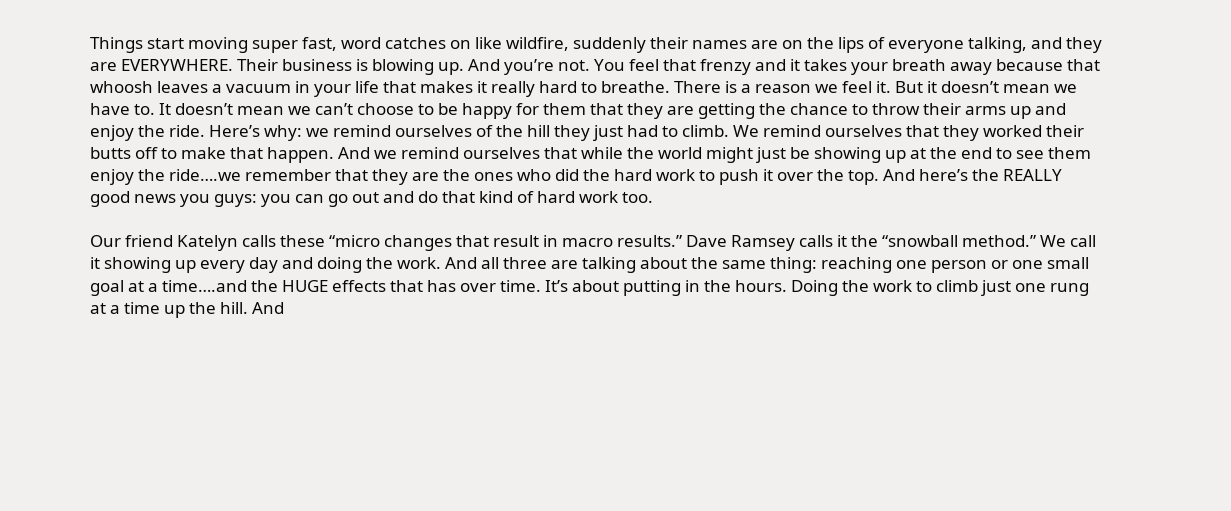Things start moving super fast, word catches on like wildfire, suddenly their names are on the lips of everyone talking, and they are EVERYWHERE. Their business is blowing up. And you’re not. You feel that frenzy and it takes your breath away because that whoosh leaves a vacuum in your life that makes it really hard to breathe. There is a reason we feel it. But it doesn’t mean we have to. It doesn’t mean we can’t choose to be happy for them that they are getting the chance to throw their arms up and enjoy the ride. Here’s why: we remind ourselves of the hill they just had to climb. We remind ourselves that they worked their butts off to make that happen. And we remind ourselves that while the world might just be showing up at the end to see them enjoy the ride….we remember that they are the ones who did the hard work to push it over the top. And here’s the REALLY good news you guys: you can go out and do that kind of hard work too.

Our friend Katelyn calls these “micro changes that result in macro results.” Dave Ramsey calls it the “snowball method.” We call it showing up every day and doing the work. And all three are talking about the same thing: reaching one person or one small goal at a time….and the HUGE effects that has over time. It’s about putting in the hours. Doing the work to climb just one rung at a time up the hill. And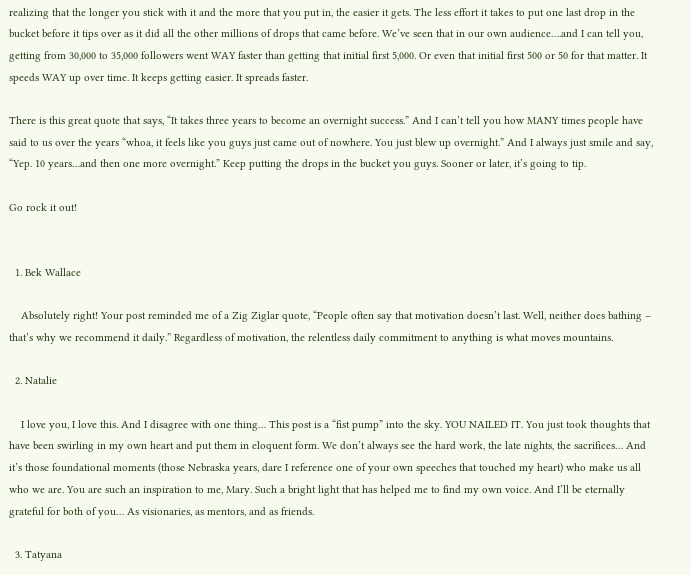realizing that the longer you stick with it and the more that you put in, the easier it gets. The less effort it takes to put one last drop in the bucket before it tips over as it did all the other millions of drops that came before. We’ve seen that in our own audience….and I can tell you, getting from 30,000 to 35,000 followers went WAY faster than getting that initial first 5,000. Or even that initial first 500 or 50 for that matter. It speeds WAY up over time. It keeps getting easier. It spreads faster.

There is this great quote that says, “It takes three years to become an overnight success.” And I can’t tell you how MANY times people have said to us over the years “whoa, it feels like you guys just came out of nowhere. You just blew up overnight.” And I always just smile and say, “Yep. 10 years…and then one more overnight.” Keep putting the drops in the bucket you guys. Sooner or later, it’s going to tip.

Go rock it out!


  1. Bek Wallace

    Absolutely right! Your post reminded me of a Zig Ziglar quote, “People often say that motivation doesn’t last. Well, neither does bathing – that’s why we recommend it daily.” Regardless of motivation, the relentless daily commitment to anything is what moves mountains.

  2. Natalie

    I love you, I love this. And I disagree with one thing… This post is a “fist pump” into the sky. YOU NAILED IT. You just took thoughts that have been swirling in my own heart and put them in eloquent form. We don’t always see the hard work, the late nights, the sacrifices… And it’s those foundational moments (those Nebraska years, dare I reference one of your own speeches that touched my heart) who make us all who we are. You are such an inspiration to me, Mary. Such a bright light that has helped me to find my own voice. And I’ll be eternally grateful for both of you… As visionaries, as mentors, and as friends.

  3. Tatyana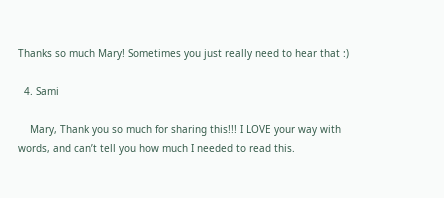Thanks so much Mary! Sometimes you just really need to hear that :)

  4. Sami

    Mary, Thank you so much for sharing this!!! I LOVE your way with words, and can’t tell you how much I needed to read this.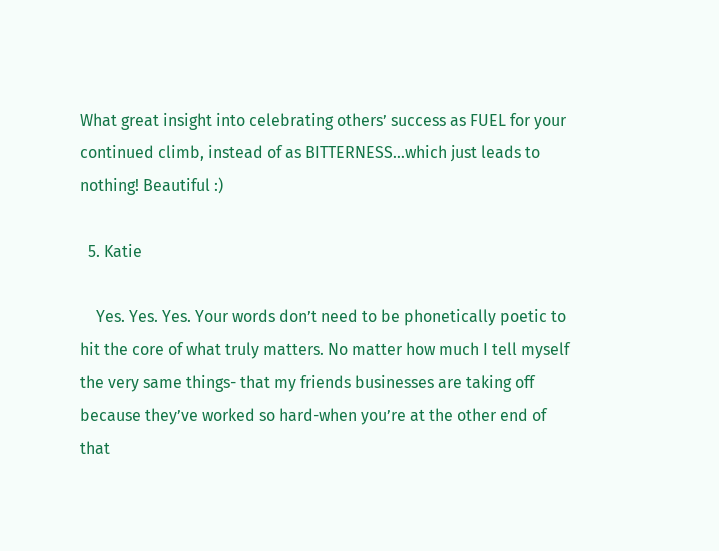What great insight into celebrating others’ success as FUEL for your continued climb, instead of as BITTERNESS…which just leads to nothing! Beautiful :)

  5. Katie

    Yes. Yes. Yes. Your words don’t need to be phonetically poetic to hit the core of what truly matters. No matter how much I tell myself the very same things- that my friends businesses are taking off because they’ve worked so hard-when you’re at the other end of that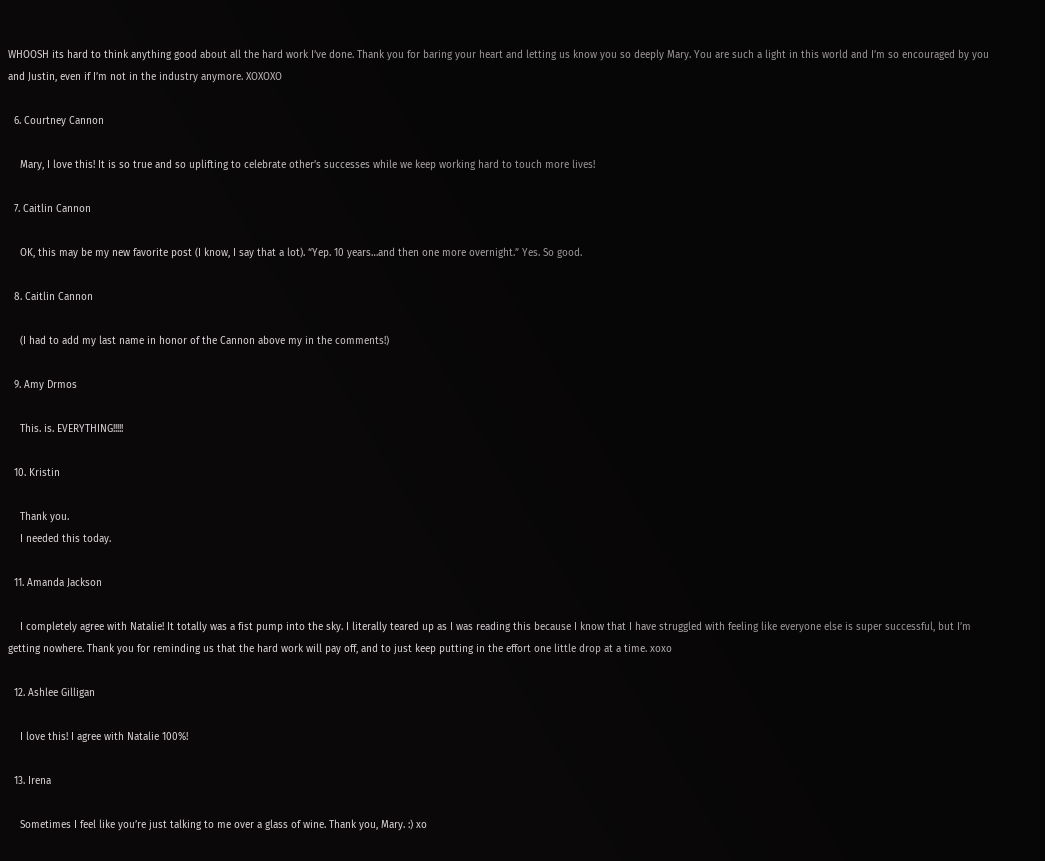WHOOSH its hard to think anything good about all the hard work I’ve done. Thank you for baring your heart and letting us know you so deeply Mary. You are such a light in this world and I’m so encouraged by you and Justin, even if I’m not in the industry anymore. XOXOXO

  6. Courtney Cannon

    Mary, I love this! It is so true and so uplifting to celebrate other’s successes while we keep working hard to touch more lives!

  7. Caitlin Cannon

    OK, this may be my new favorite post (I know, I say that a lot). “Yep. 10 years…and then one more overnight.” Yes. So good.

  8. Caitlin Cannon

    (I had to add my last name in honor of the Cannon above my in the comments!)

  9. Amy Drmos

    This. is. EVERYTHING!!!!!

  10. Kristin

    Thank you.
    I needed this today.

  11. Amanda Jackson

    I completely agree with Natalie! It totally was a fist pump into the sky. I literally teared up as I was reading this because I know that I have struggled with feeling like everyone else is super successful, but I’m getting nowhere. Thank you for reminding us that the hard work will pay off, and to just keep putting in the effort one little drop at a time. xoxo

  12. Ashlee Gilligan

    I love this! I agree with Natalie 100%!

  13. Irena

    Sometimes I feel like you’re just talking to me over a glass of wine. Thank you, Mary. :) xo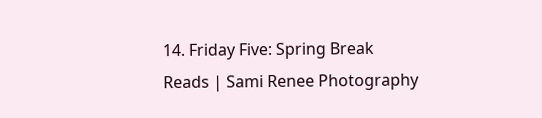14. Friday Five: Spring Break Reads | Sami Renee Photography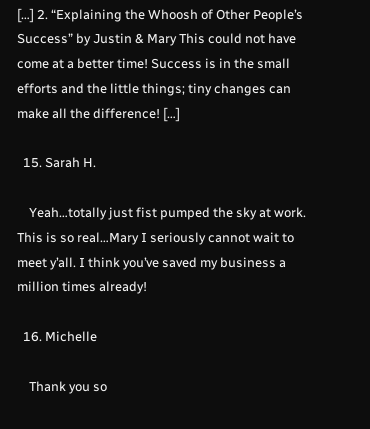[…] 2. “Explaining the Whoosh of Other People’s Success” by Justin & Mary This could not have come at a better time! Success is in the small efforts and the little things; tiny changes can make all the difference! […]

  15. Sarah H.

    Yeah…totally just fist pumped the sky at work. This is so real…Mary I seriously cannot wait to meet y’all. I think you’ve saved my business a million times already!

  16. Michelle

    Thank you so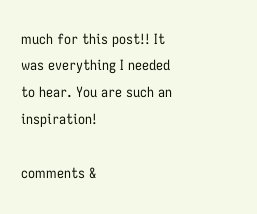much for this post!! It was everything I needed to hear. You are such an inspiration!

comments &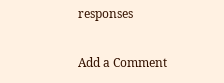responses

Add a Comment